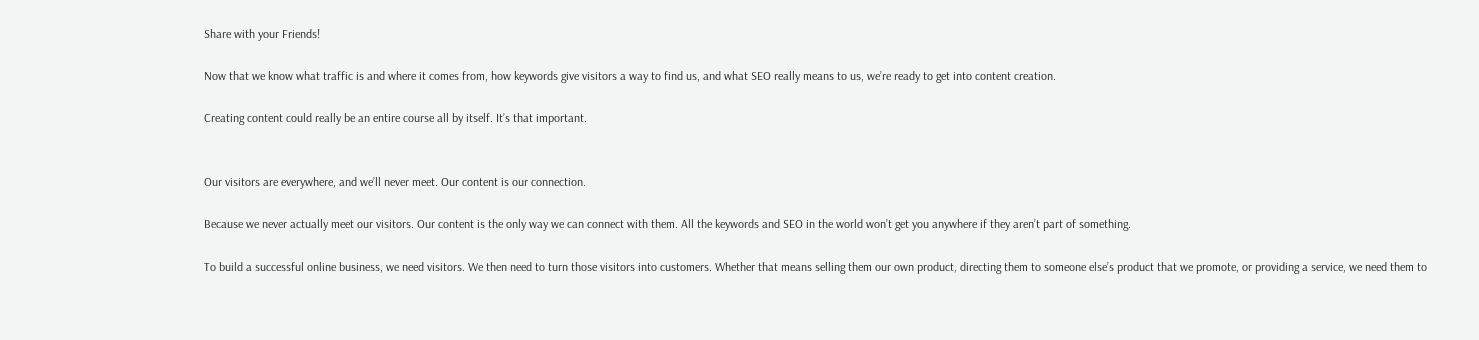Share with your Friends!

Now that we know what traffic is and where it comes from, how keywords give visitors a way to find us, and what SEO really means to us, we’re ready to get into content creation.

Creating content could really be an entire course all by itself. It’s that important.


Our visitors are everywhere, and we’ll never meet. Our content is our connection.

Because we never actually meet our visitors. Our content is the only way we can connect with them. All the keywords and SEO in the world won’t get you anywhere if they aren’t part of something.

To build a successful online business, we need visitors. We then need to turn those visitors into customers. Whether that means selling them our own product, directing them to someone else’s product that we promote, or providing a service, we need them to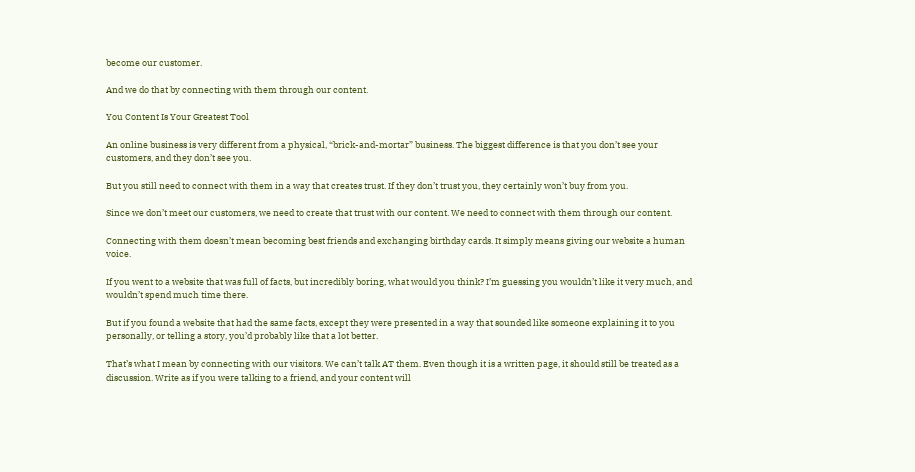become our customer.

And we do that by connecting with them through our content.

You Content Is Your Greatest Tool

An online business is very different from a physical, “brick-and-mortar” business. The biggest difference is that you don’t see your customers, and they don’t see you.

But you still need to connect with them in a way that creates trust. If they don’t trust you, they certainly won’t buy from you.

Since we don’t meet our customers, we need to create that trust with our content. We need to connect with them through our content.

Connecting with them doesn’t mean becoming best friends and exchanging birthday cards. It simply means giving our website a human voice.

If you went to a website that was full of facts, but incredibly boring, what would you think? I’m guessing you wouldn’t like it very much, and wouldn’t spend much time there.

But if you found a website that had the same facts, except they were presented in a way that sounded like someone explaining it to you personally, or telling a story, you’d probably like that a lot better.

That’s what I mean by connecting with our visitors. We can’t talk AT them. Even though it is a written page, it should still be treated as a discussion. Write as if you were talking to a friend, and your content will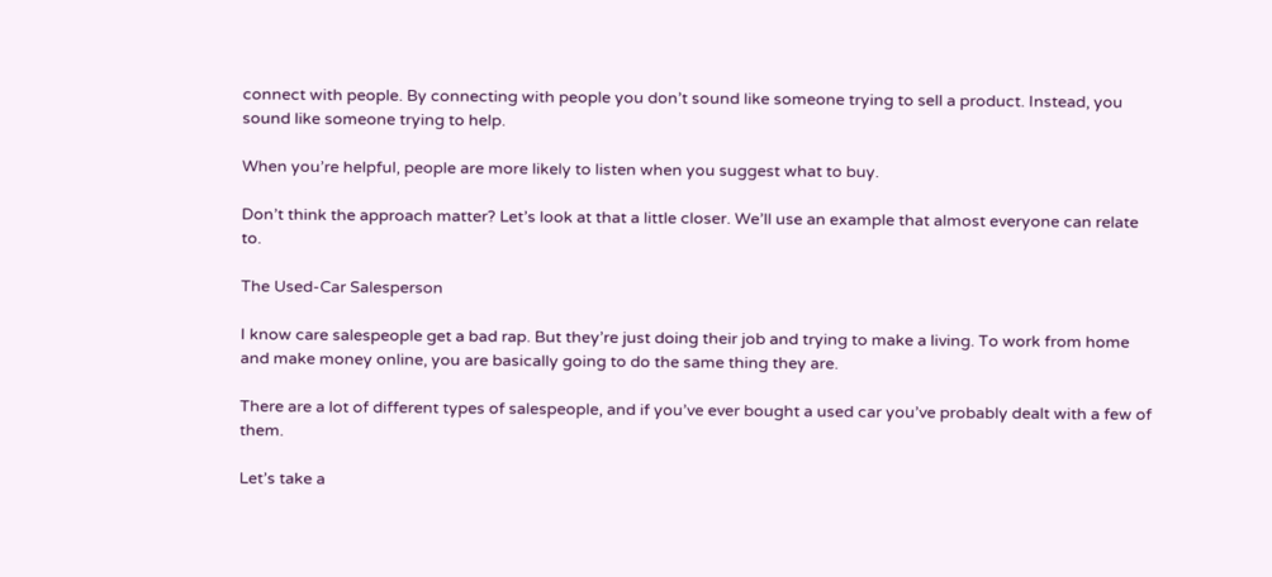connect with people. By connecting with people you don’t sound like someone trying to sell a product. Instead, you sound like someone trying to help.

When you’re helpful, people are more likely to listen when you suggest what to buy.

Don’t think the approach matter? Let’s look at that a little closer. We’ll use an example that almost everyone can relate to.

The Used-Car Salesperson

I know care salespeople get a bad rap. But they’re just doing their job and trying to make a living. To work from home and make money online, you are basically going to do the same thing they are.

There are a lot of different types of salespeople, and if you’ve ever bought a used car you’ve probably dealt with a few of them.

Let’s take a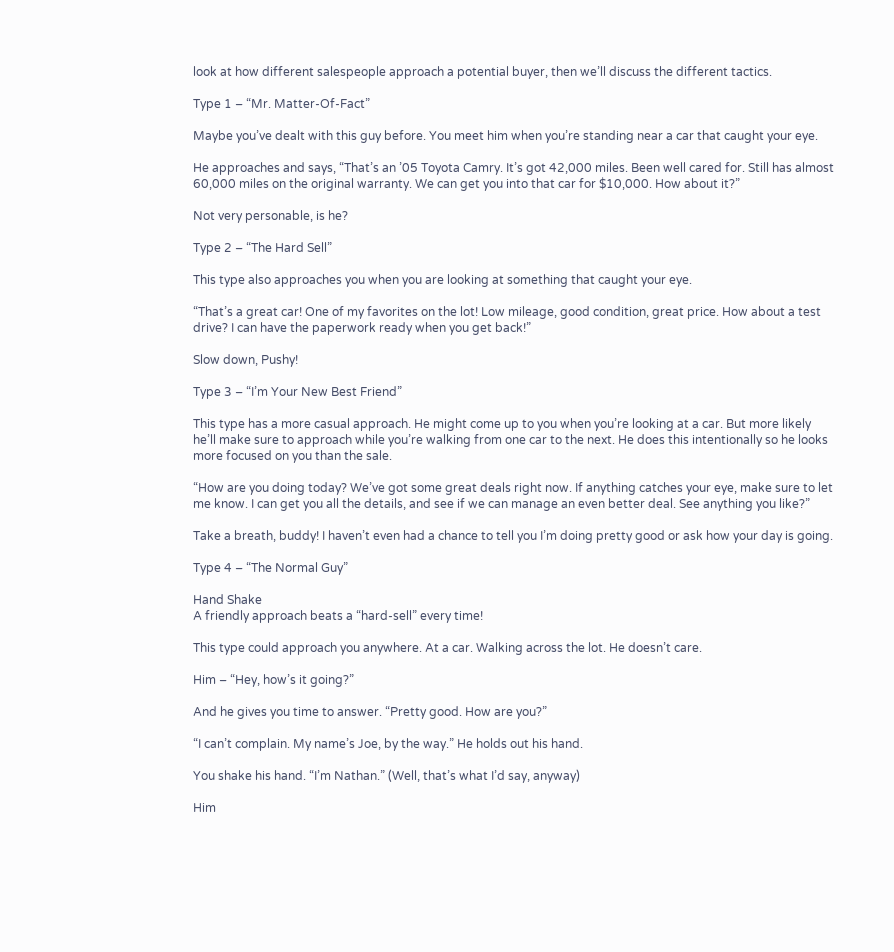look at how different salespeople approach a potential buyer, then we’ll discuss the different tactics.

Type 1 – “Mr. Matter-Of-Fact”

Maybe you’ve dealt with this guy before. You meet him when you’re standing near a car that caught your eye.

He approaches and says, “That’s an ’05 Toyota Camry. It’s got 42,000 miles. Been well cared for. Still has almost 60,000 miles on the original warranty. We can get you into that car for $10,000. How about it?”

Not very personable, is he?

Type 2 – “The Hard Sell”

This type also approaches you when you are looking at something that caught your eye.

“That’s a great car! One of my favorites on the lot! Low mileage, good condition, great price. How about a test drive? I can have the paperwork ready when you get back!”

Slow down, Pushy!

Type 3 – “I’m Your New Best Friend”

This type has a more casual approach. He might come up to you when you’re looking at a car. But more likely he’ll make sure to approach while you’re walking from one car to the next. He does this intentionally so he looks more focused on you than the sale.

“How are you doing today? We’ve got some great deals right now. If anything catches your eye, make sure to let me know. I can get you all the details, and see if we can manage an even better deal. See anything you like?”

Take a breath, buddy! I haven’t even had a chance to tell you I’m doing pretty good or ask how your day is going.

Type 4 – “The Normal Guy”

Hand Shake
A friendly approach beats a “hard-sell” every time!

This type could approach you anywhere. At a car. Walking across the lot. He doesn’t care.

Him – “Hey, how’s it going?”

And he gives you time to answer. “Pretty good. How are you?”

“I can’t complain. My name’s Joe, by the way.” He holds out his hand.

You shake his hand. “I’m Nathan.” (Well, that’s what I’d say, anyway)

Him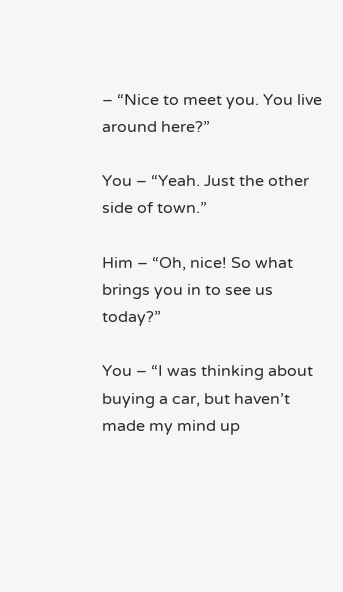– “Nice to meet you. You live around here?”

You – “Yeah. Just the other side of town.”

Him – “Oh, nice! So what brings you in to see us today?”

You – “I was thinking about buying a car, but haven’t made my mind up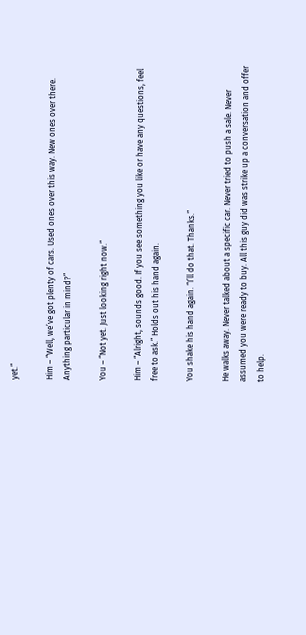yet.”

Him – “Well, we’ve got plenty of cars. Used ones over this way. New ones over there. Anything particular in mind?”

You – “Not yet. Just looking right now.”

Him – “Alright, sounds good. If you see something you like or have any questions, feel free to ask.” Holds out his hand again.

You shake his hand again. “I’ll do that. Thanks.”

He walks away. Never talked about a specific car. Never tried to push a sale. Never assumed you were ready to buy. All this guy did was strike up a conversation and offer to help.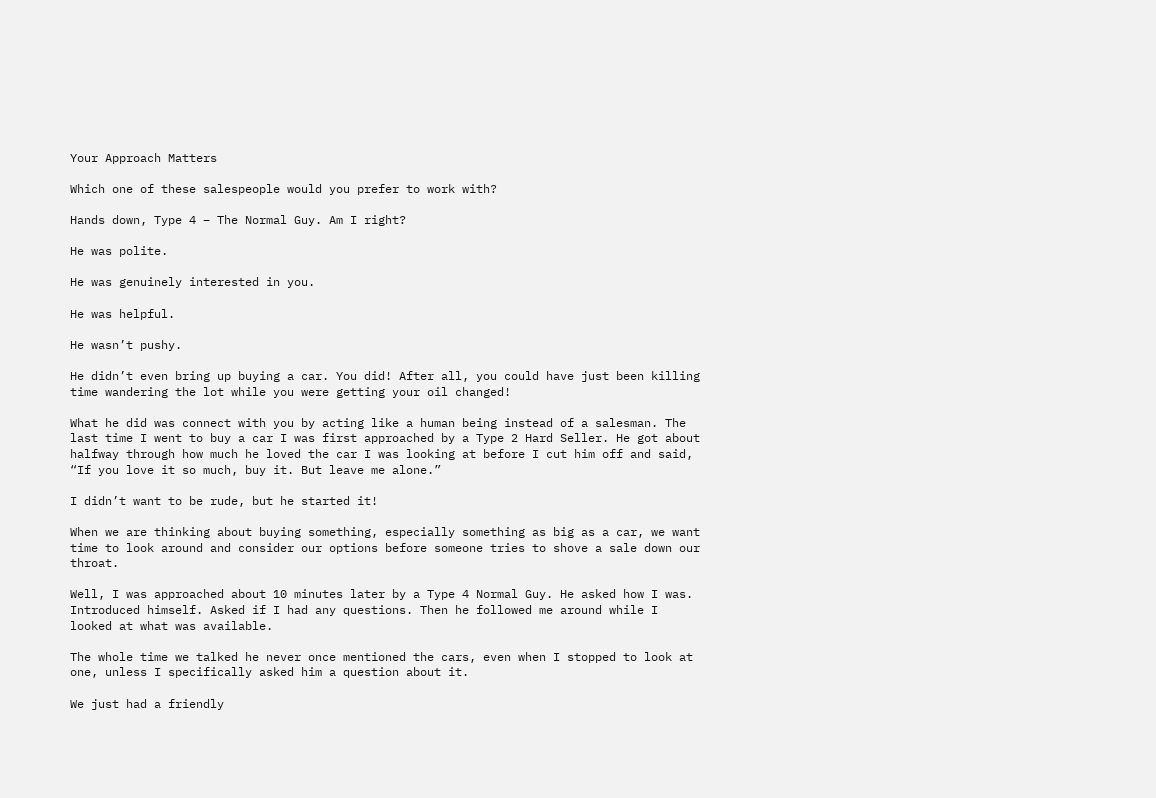Your Approach Matters

Which one of these salespeople would you prefer to work with?

Hands down, Type 4 – The Normal Guy. Am I right?

He was polite.

He was genuinely interested in you.

He was helpful.

He wasn’t pushy.

He didn’t even bring up buying a car. You did! After all, you could have just been killing time wandering the lot while you were getting your oil changed!

What he did was connect with you by acting like a human being instead of a salesman. The last time I went to buy a car I was first approached by a Type 2 Hard Seller. He got about halfway through how much he loved the car I was looking at before I cut him off and said, “If you love it so much, buy it. But leave me alone.”

I didn’t want to be rude, but he started it!

When we are thinking about buying something, especially something as big as a car, we want time to look around and consider our options before someone tries to shove a sale down our throat.

Well, I was approached about 10 minutes later by a Type 4 Normal Guy. He asked how I was. Introduced himself. Asked if I had any questions. Then he followed me around while I looked at what was available.

The whole time we talked he never once mentioned the cars, even when I stopped to look at one, unless I specifically asked him a question about it.

We just had a friendly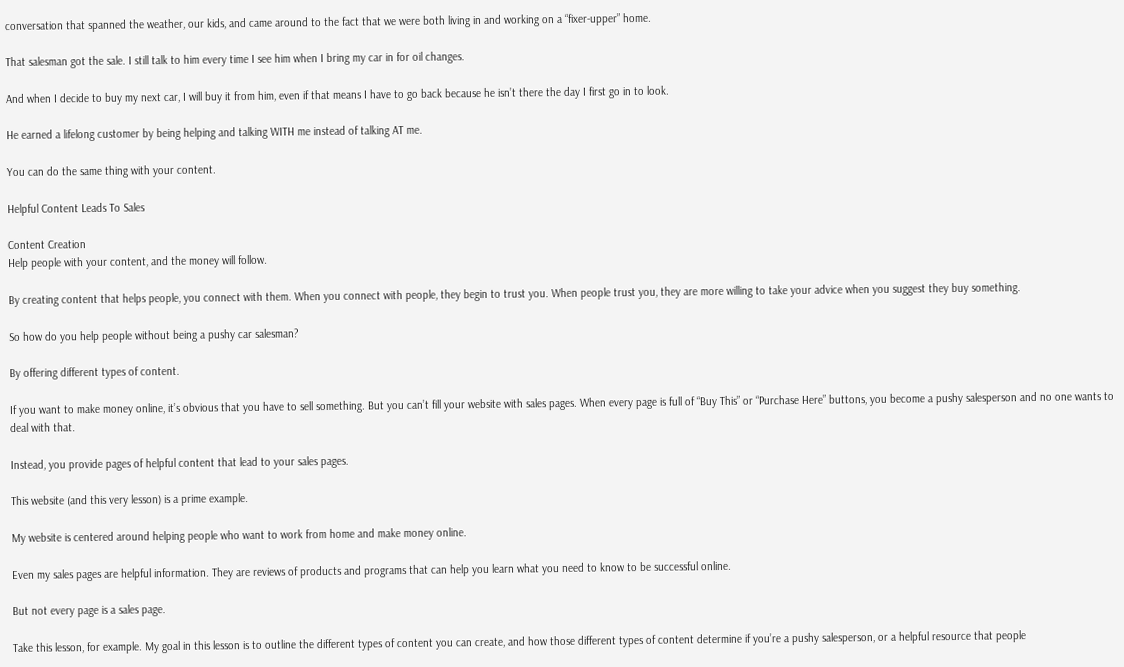conversation that spanned the weather, our kids, and came around to the fact that we were both living in and working on a “fixer-upper” home.

That salesman got the sale. I still talk to him every time I see him when I bring my car in for oil changes.

And when I decide to buy my next car, I will buy it from him, even if that means I have to go back because he isn’t there the day I first go in to look.

He earned a lifelong customer by being helping and talking WITH me instead of talking AT me.

You can do the same thing with your content.

Helpful Content Leads To Sales

Content Creation
Help people with your content, and the money will follow.

By creating content that helps people, you connect with them. When you connect with people, they begin to trust you. When people trust you, they are more willing to take your advice when you suggest they buy something.

So how do you help people without being a pushy car salesman?

By offering different types of content.

If you want to make money online, it’s obvious that you have to sell something. But you can’t fill your website with sales pages. When every page is full of “Buy This” or “Purchase Here” buttons, you become a pushy salesperson and no one wants to deal with that.

Instead, you provide pages of helpful content that lead to your sales pages.

This website (and this very lesson) is a prime example.

My website is centered around helping people who want to work from home and make money online.

Even my sales pages are helpful information. They are reviews of products and programs that can help you learn what you need to know to be successful online.

But not every page is a sales page.

Take this lesson, for example. My goal in this lesson is to outline the different types of content you can create, and how those different types of content determine if you’re a pushy salesperson, or a helpful resource that people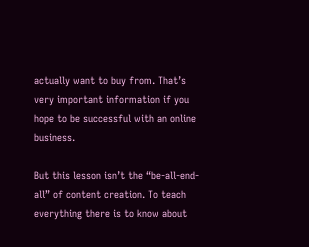actually want to buy from. That’s very important information if you hope to be successful with an online business.

But this lesson isn’t the “be-all-end-all” of content creation. To teach everything there is to know about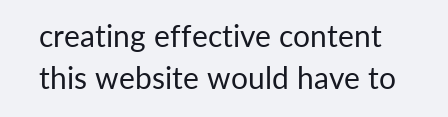creating effective content this website would have to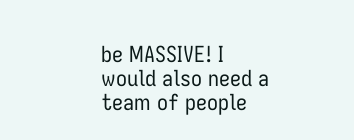be MASSIVE! I would also need a team of people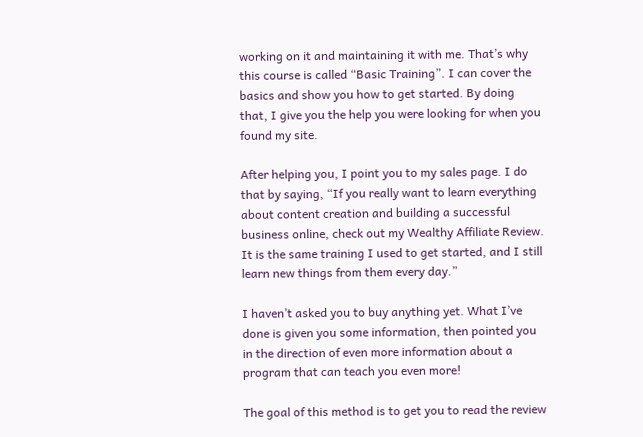working on it and maintaining it with me. That’s why this course is called “Basic Training”. I can cover the basics and show you how to get started. By doing that, I give you the help you were looking for when you found my site.

After helping you, I point you to my sales page. I do that by saying, “If you really want to learn everything about content creation and building a successful business online, check out my Wealthy Affiliate Review. It is the same training I used to get started, and I still learn new things from them every day.”

I haven’t asked you to buy anything yet. What I’ve done is given you some information, then pointed you in the direction of even more information about a program that can teach you even more!

The goal of this method is to get you to read the review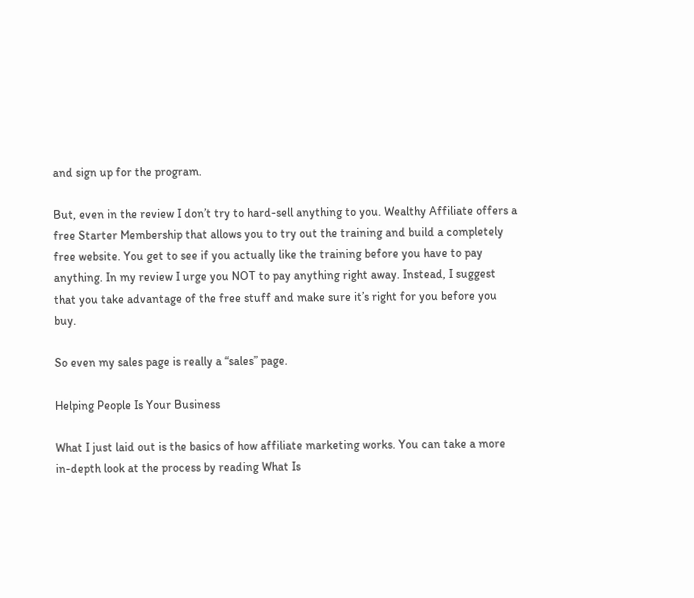and sign up for the program.

But, even in the review I don’t try to hard-sell anything to you. Wealthy Affiliate offers a free Starter Membership that allows you to try out the training and build a completely free website. You get to see if you actually like the training before you have to pay anything. In my review I urge you NOT to pay anything right away. Instead, I suggest that you take advantage of the free stuff and make sure it’s right for you before you buy.

So even my sales page is really a “sales” page.

Helping People Is Your Business

What I just laid out is the basics of how affiliate marketing works. You can take a more in-depth look at the process by reading What Is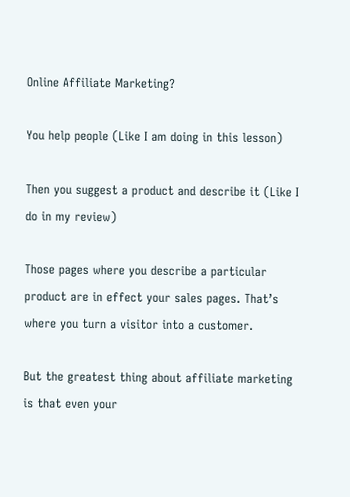Online Affiliate Marketing?

You help people (Like I am doing in this lesson)

Then you suggest a product and describe it (Like I do in my review)

Those pages where you describe a particular product are in effect your sales pages. That’s where you turn a visitor into a customer.

But the greatest thing about affiliate marketing is that even your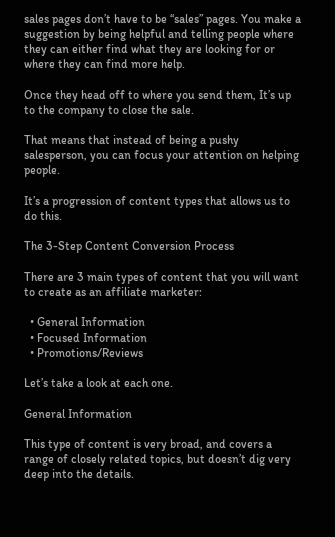sales pages don’t have to be “sales” pages. You make a suggestion by being helpful and telling people where they can either find what they are looking for or where they can find more help.

Once they head off to where you send them, It’s up to the company to close the sale.

That means that instead of being a pushy salesperson, you can focus your attention on helping people.

It’s a progression of content types that allows us to do this.

The 3-Step Content Conversion Process

There are 3 main types of content that you will want to create as an affiliate marketer:

  • General Information
  • Focused Information
  • Promotions/Reviews

Let’s take a look at each one.

General Information

This type of content is very broad, and covers a range of closely related topics, but doesn’t dig very deep into the details.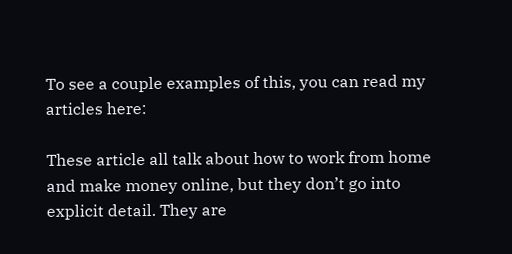To see a couple examples of this, you can read my articles here:

These article all talk about how to work from home and make money online, but they don’t go into explicit detail. They are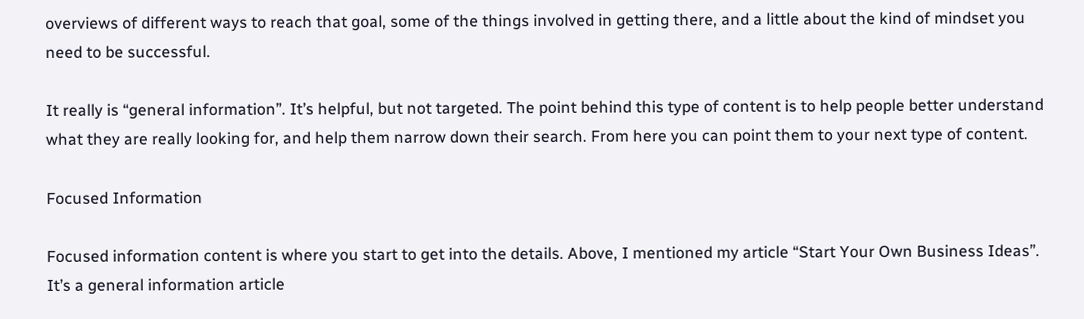overviews of different ways to reach that goal, some of the things involved in getting there, and a little about the kind of mindset you need to be successful.

It really is “general information”. It’s helpful, but not targeted. The point behind this type of content is to help people better understand what they are really looking for, and help them narrow down their search. From here you can point them to your next type of content.

Focused Information

Focused information content is where you start to get into the details. Above, I mentioned my article “Start Your Own Business Ideas”. It’s a general information article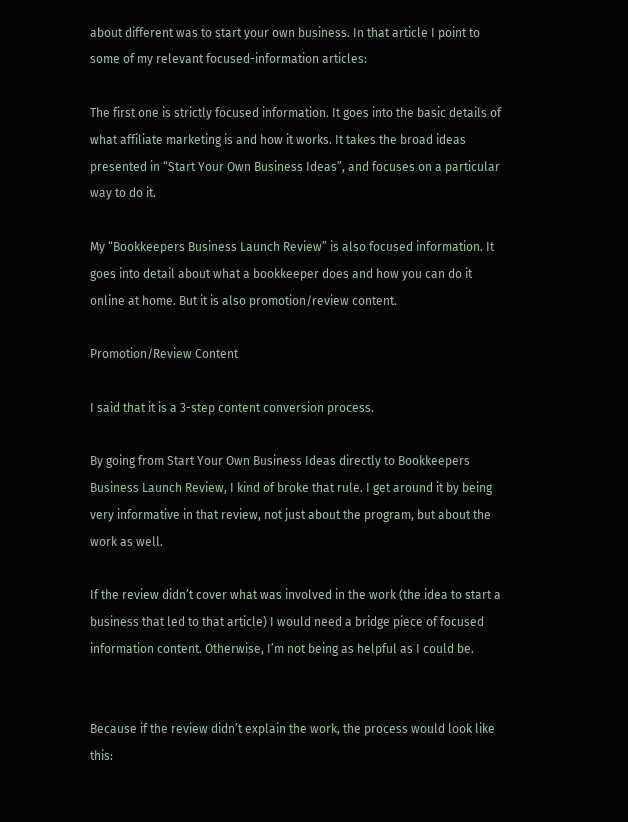about different was to start your own business. In that article I point to some of my relevant focused-information articles:

The first one is strictly focused information. It goes into the basic details of what affiliate marketing is and how it works. It takes the broad ideas presented in “Start Your Own Business Ideas”, and focuses on a particular way to do it.

My “Bookkeepers Business Launch Review” is also focused information. It goes into detail about what a bookkeeper does and how you can do it online at home. But it is also promotion/review content.

Promotion/Review Content

I said that it is a 3-step content conversion process.

By going from Start Your Own Business Ideas directly to Bookkeepers Business Launch Review, I kind of broke that rule. I get around it by being very informative in that review, not just about the program, but about the work as well.

If the review didn’t cover what was involved in the work (the idea to start a business that led to that article) I would need a bridge piece of focused information content. Otherwise, I’m not being as helpful as I could be.


Because if the review didn’t explain the work, the process would look like this: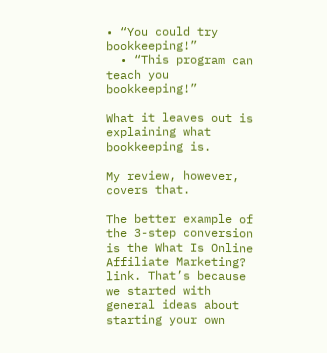• “You could try bookkeeping!”
  • “This program can teach you bookkeeping!”

What it leaves out is explaining what bookkeeping is.

My review, however, covers that.

The better example of the 3-step conversion is the What Is Online Affiliate Marketing? link. That’s because we started with general ideas about starting your own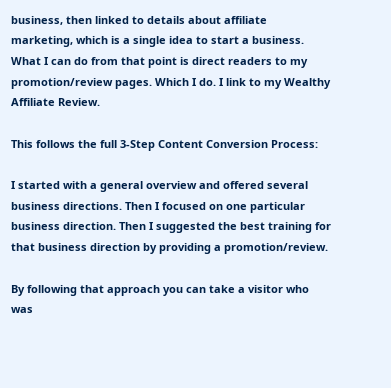business, then linked to details about affiliate marketing, which is a single idea to start a business. What I can do from that point is direct readers to my promotion/review pages. Which I do. I link to my Wealthy Affiliate Review.

This follows the full 3-Step Content Conversion Process:

I started with a general overview and offered several business directions. Then I focused on one particular business direction. Then I suggested the best training for that business direction by providing a promotion/review.

By following that approach you can take a visitor who was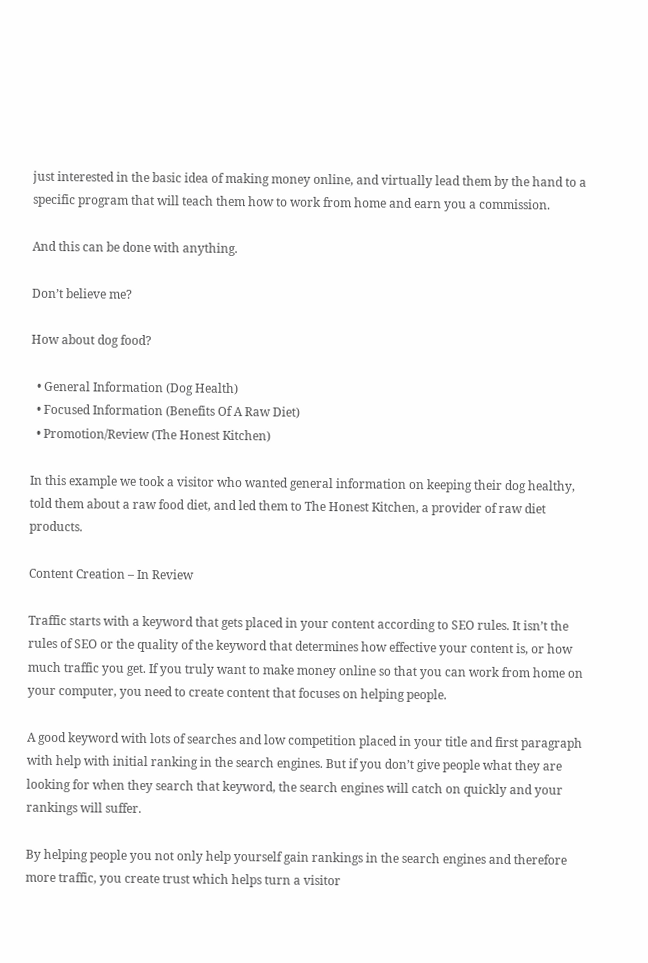just interested in the basic idea of making money online, and virtually lead them by the hand to a specific program that will teach them how to work from home and earn you a commission.

And this can be done with anything.

Don’t believe me?

How about dog food?

  • General Information (Dog Health)
  • Focused Information (Benefits Of A Raw Diet)
  • Promotion/Review (The Honest Kitchen)

In this example we took a visitor who wanted general information on keeping their dog healthy, told them about a raw food diet, and led them to The Honest Kitchen, a provider of raw diet products.

Content Creation – In Review

Traffic starts with a keyword that gets placed in your content according to SEO rules. It isn’t the rules of SEO or the quality of the keyword that determines how effective your content is, or how much traffic you get. If you truly want to make money online so that you can work from home on your computer, you need to create content that focuses on helping people.

A good keyword with lots of searches and low competition placed in your title and first paragraph with help with initial ranking in the search engines. But if you don’t give people what they are looking for when they search that keyword, the search engines will catch on quickly and your rankings will suffer.

By helping people you not only help yourself gain rankings in the search engines and therefore more traffic, you create trust which helps turn a visitor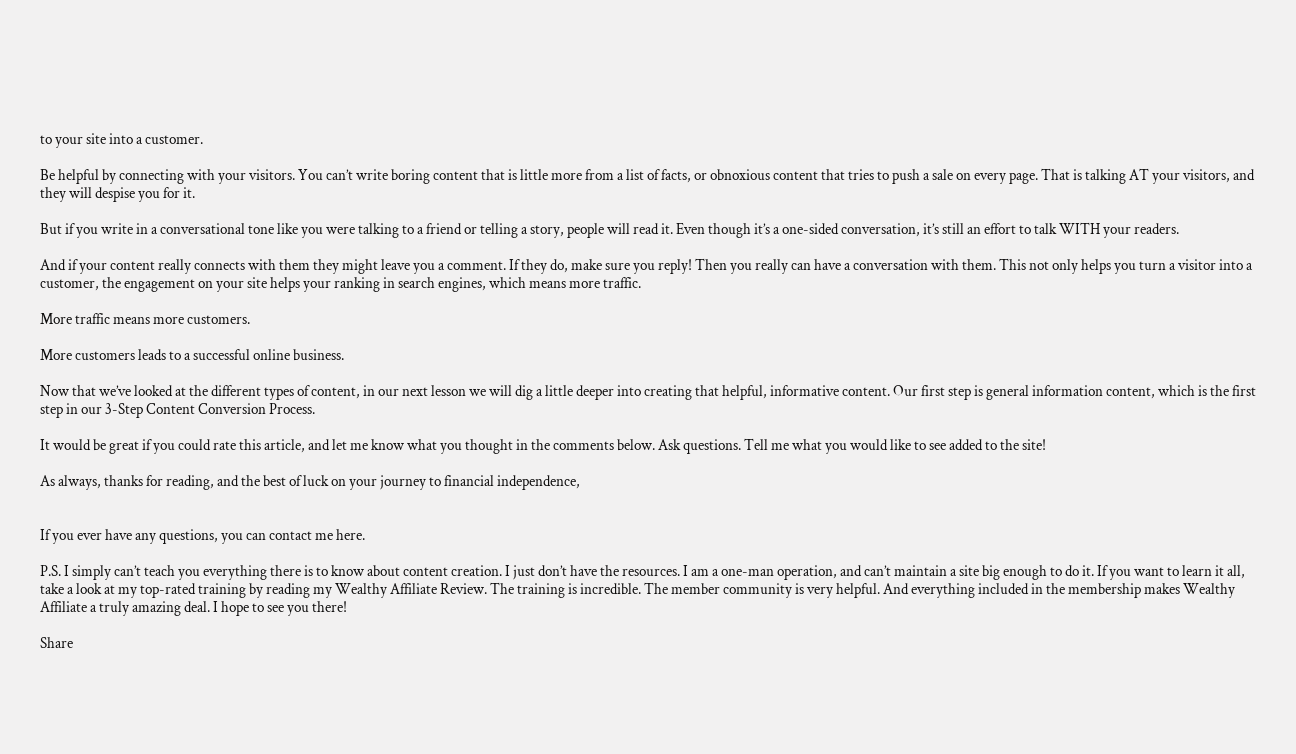to your site into a customer.

Be helpful by connecting with your visitors. You can’t write boring content that is little more from a list of facts, or obnoxious content that tries to push a sale on every page. That is talking AT your visitors, and they will despise you for it.

But if you write in a conversational tone like you were talking to a friend or telling a story, people will read it. Even though it’s a one-sided conversation, it’s still an effort to talk WITH your readers.

And if your content really connects with them they might leave you a comment. If they do, make sure you reply! Then you really can have a conversation with them. This not only helps you turn a visitor into a customer, the engagement on your site helps your ranking in search engines, which means more traffic.

More traffic means more customers.

More customers leads to a successful online business.

Now that we’ve looked at the different types of content, in our next lesson we will dig a little deeper into creating that helpful, informative content. Our first step is general information content, which is the first step in our 3-Step Content Conversion Process.

It would be great if you could rate this article, and let me know what you thought in the comments below. Ask questions. Tell me what you would like to see added to the site!

As always, thanks for reading, and the best of luck on your journey to financial independence,


If you ever have any questions, you can contact me here.

P.S. I simply can’t teach you everything there is to know about content creation. I just don’t have the resources. I am a one-man operation, and can’t maintain a site big enough to do it. If you want to learn it all, take a look at my top-rated training by reading my Wealthy Affiliate Review. The training is incredible. The member community is very helpful. And everything included in the membership makes Wealthy Affiliate a truly amazing deal. I hope to see you there!

Share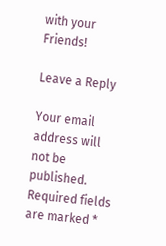with your Friends!

Leave a Reply

Your email address will not be published. Required fields are marked *